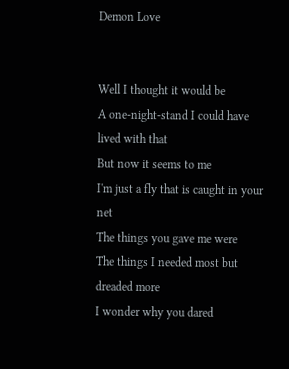Demon Love


Well I thought it would be
A one-night-stand I could have lived with that
But now it seems to me
I'm just a fly that is caught in your net
The things you gave me were
The things I needed most but dreaded more
I wonder why you dared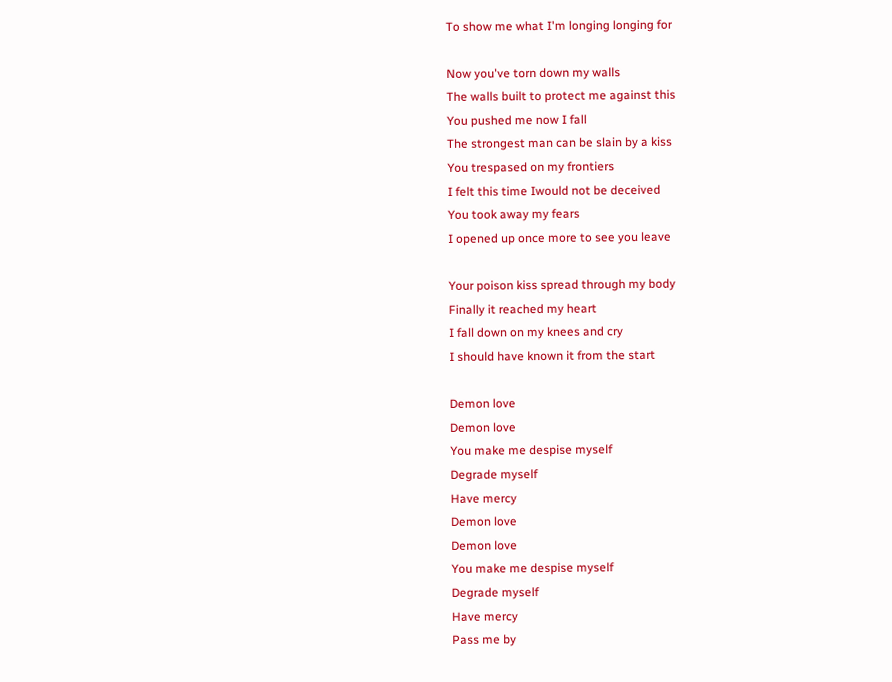To show me what I'm longing longing for

Now you've torn down my walls
The walls built to protect me against this
You pushed me now I fall
The strongest man can be slain by a kiss
You trespased on my frontiers
I felt this time Iwould not be deceived
You took away my fears
I opened up once more to see you leave

Your poison kiss spread through my body
Finally it reached my heart
I fall down on my knees and cry
I should have known it from the start

Demon love
Demon love
You make me despise myself
Degrade myself
Have mercy
Demon love
Demon love
You make me despise myself
Degrade myself
Have mercy
Pass me by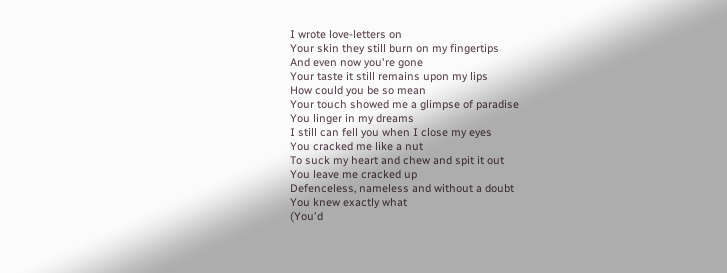I wrote love-letters on
Your skin they still burn on my fingertips
And even now you're gone
Your taste it still remains upon my lips
How could you be so mean
Your touch showed me a glimpse of paradise
You linger in my dreams
I still can fell you when I close my eyes
You cracked me like a nut
To suck my heart and chew and spit it out
You leave me cracked up
Defenceless, nameless and without a doubt
You knew exactly what
(You'd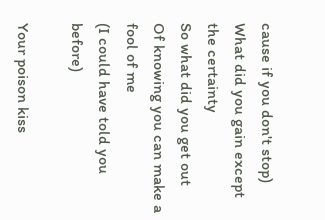cause if you don't stop)
What did you gain except the certainty
So what did you get out
Of knowing you can make a fool of me
(I could have told you before)

Your poison kiss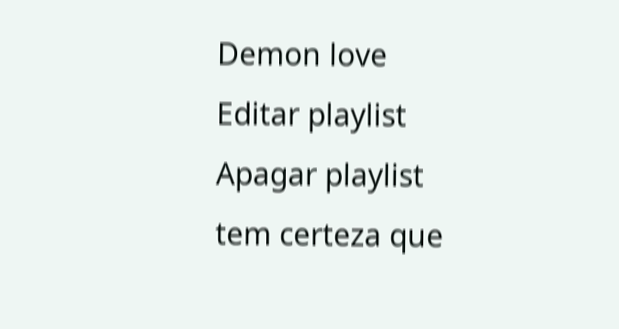Demon love
Editar playlist
Apagar playlist
tem certeza que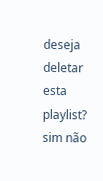deseja deletar esta playlist? sim não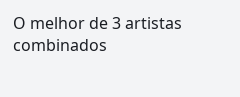O melhor de 3 artistas combinados